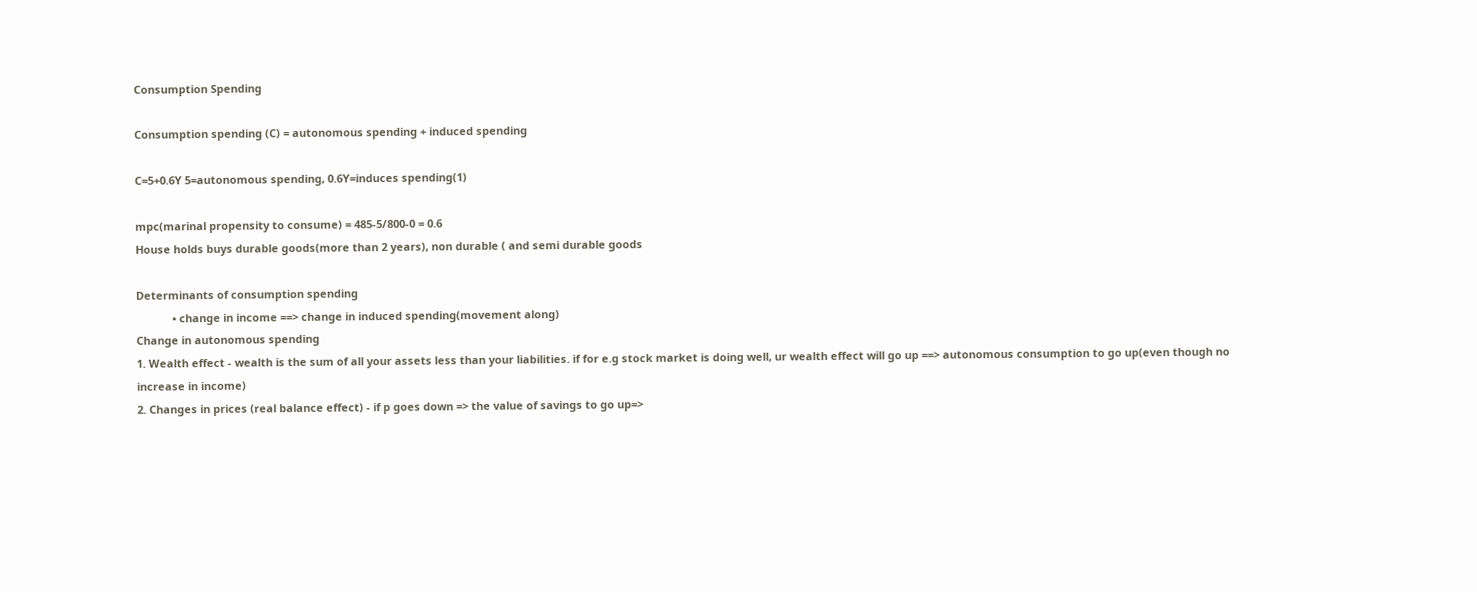Consumption Spending

Consumption spending (C) = autonomous spending + induced spending

C=5+0.6Y 5=autonomous spending, 0.6Y=induces spending(1)

mpc(marinal propensity to consume) = 485-5/800-0 = 0.6
House holds buys durable goods(more than 2 years), non durable ( and semi durable goods

Determinants of consumption spending
            • change in income ==> change in induced spending(movement along)
Change in autonomous spending
1. Wealth effect - wealth is the sum of all your assets less than your liabilities. if for e.g stock market is doing well, ur wealth effect will go up ==> autonomous consumption to go up(even though no increase in income)
2. Changes in prices (real balance effect) - if p goes down => the value of savings to go up=>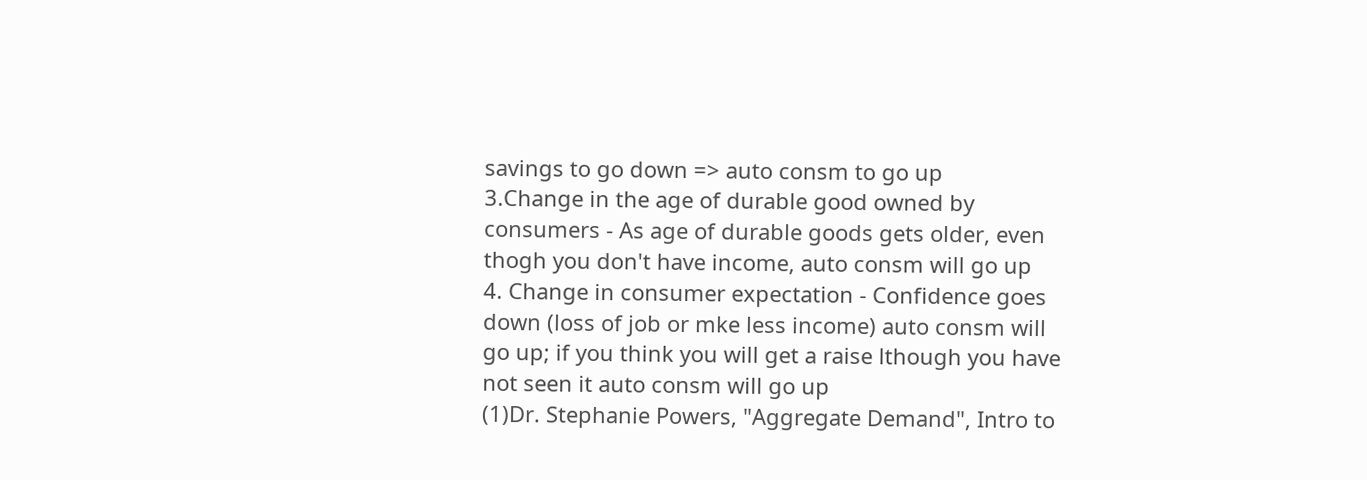savings to go down => auto consm to go up
3.Change in the age of durable good owned by consumers - As age of durable goods gets older, even thogh you don't have income, auto consm will go up
4. Change in consumer expectation - Confidence goes down (loss of job or mke less income) auto consm will go up; if you think you will get a raise lthough you have not seen it auto consm will go up
(1)Dr. Stephanie Powers, "Aggregate Demand", Intro to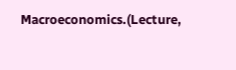Macroeconomics.(Lecture,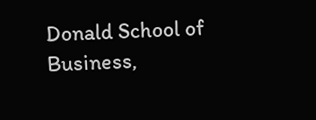Donald School of Business,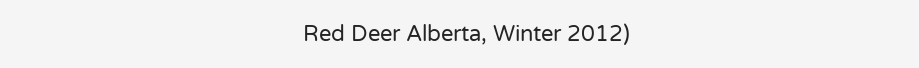Red Deer Alberta, Winter 2012)